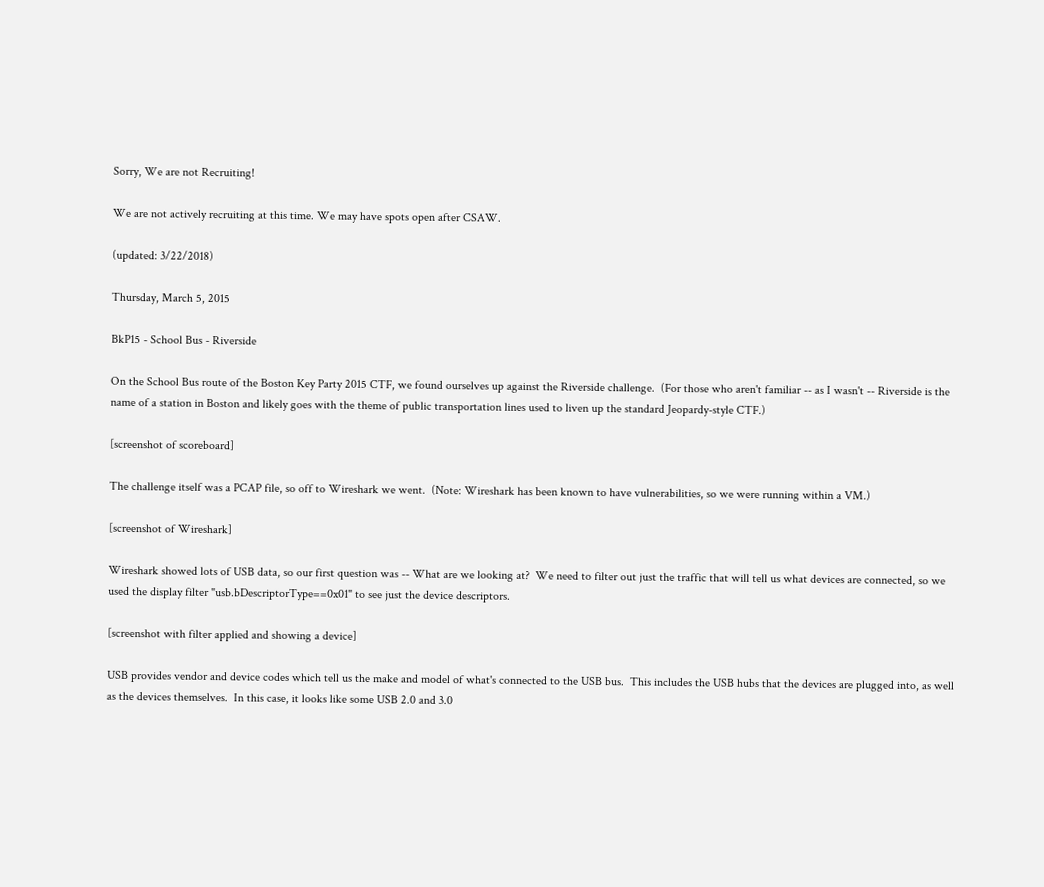Sorry, We are not Recruiting!

We are not actively recruiting at this time. We may have spots open after CSAW.

(updated: 3/22/2018)

Thursday, March 5, 2015

BkP15 - School Bus - Riverside

On the School Bus route of the Boston Key Party 2015 CTF, we found ourselves up against the Riverside challenge.  (For those who aren't familiar -- as I wasn't -- Riverside is the name of a station in Boston and likely goes with the theme of public transportation lines used to liven up the standard Jeopardy-style CTF.)

[screenshot of scoreboard]

The challenge itself was a PCAP file, so off to Wireshark we went.  (Note: Wireshark has been known to have vulnerabilities, so we were running within a VM.)

[screenshot of Wireshark]

Wireshark showed lots of USB data, so our first question was -- What are we looking at?  We need to filter out just the traffic that will tell us what devices are connected, so we used the display filter "usb.bDescriptorType==0x01" to see just the device descriptors.

[screenshot with filter applied and showing a device]

USB provides vendor and device codes which tell us the make and model of what's connected to the USB bus.  This includes the USB hubs that the devices are plugged into, as well as the devices themselves.  In this case, it looks like some USB 2.0 and 3.0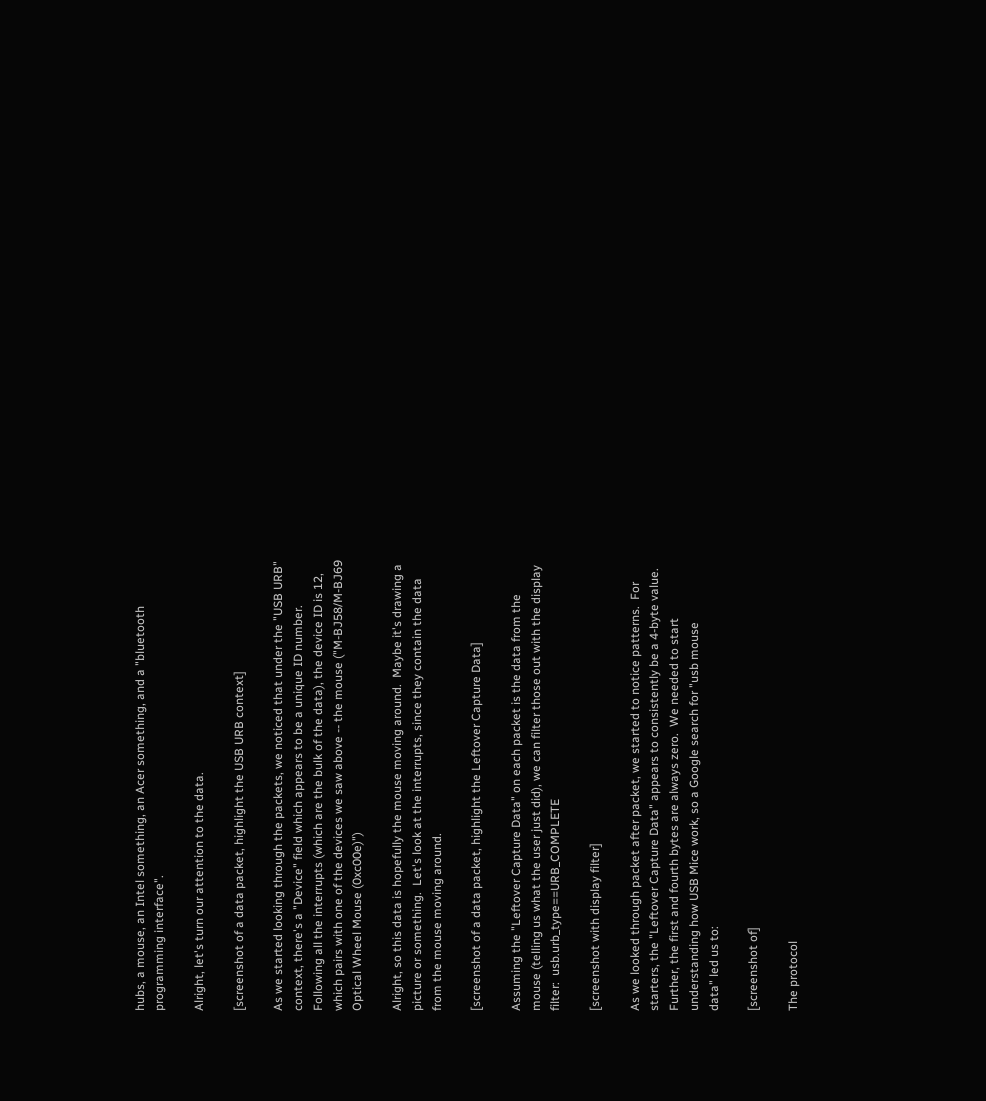hubs, a mouse, an Intel something, an Acer something, and a "bluetooth programming interface".

Alright, let's turn our attention to the data.

[screenshot of a data packet, highlight the USB URB context]

As we started looking through the packets, we noticed that under the "USB URB" context, there's a "Device" field which appears to be a unique ID number.  Following all the interrupts (which are the bulk of the data), the device ID is 12, which pairs with one of the devices we saw above -- the mouse ("M-BJ58/M-BJ69 Optical Wheel Mouse (0xc00e)")

Alright, so this data is hopefully the mouse moving around.  Maybe it's drawing a picture or something.  Let's look at the interrupts, since they contain the data from the mouse moving around.

[screenshot of a data packet, highlight the Leftover Capture Data]

Assuming the "Leftover Capture Data" on each packet is the data from the mouse (telling us what the user just did), we can filter those out with the display filter:  usb.urb_type==URB_COMPLETE

[screenshot with display filter]

As we looked through packet after packet, we started to notice patterns.  For starters, the "Leftover Capture Data" appears to consistently be a 4-byte value.  Further, the first and fourth bytes are always zero.  We needed to start understanding how USB Mice work, so a Google search for "usb mouse
data" led us to:

[screenshot of]

The protocol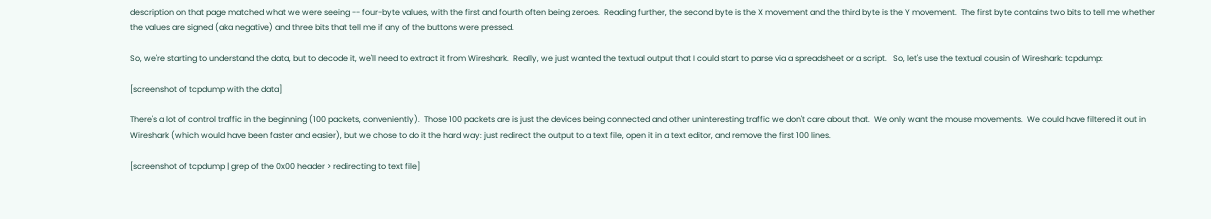description on that page matched what we were seeing -- four-byte values, with the first and fourth often being zeroes.  Reading further, the second byte is the X movement and the third byte is the Y movement.  The first byte contains two bits to tell me whether the values are signed (aka negative) and three bits that tell me if any of the buttons were pressed.

So, we're starting to understand the data, but to decode it, we'll need to extract it from Wireshark.  Really, we just wanted the textual output that I could start to parse via a spreadsheet or a script.   So, let's use the textual cousin of Wireshark: tcpdump:

[screenshot of tcpdump with the data]

There's a lot of control traffic in the beginning (100 packets, conveniently).  Those 100 packets are is just the devices being connected and other uninteresting traffic we don't care about that.  We only want the mouse movements.  We could have filtered it out in Wireshark (which would have been faster and easier), but we chose to do it the hard way: just redirect the output to a text file, open it in a text editor, and remove the first 100 lines.

[screenshot of tcpdump | grep of the 0x00 header > redirecting to text file]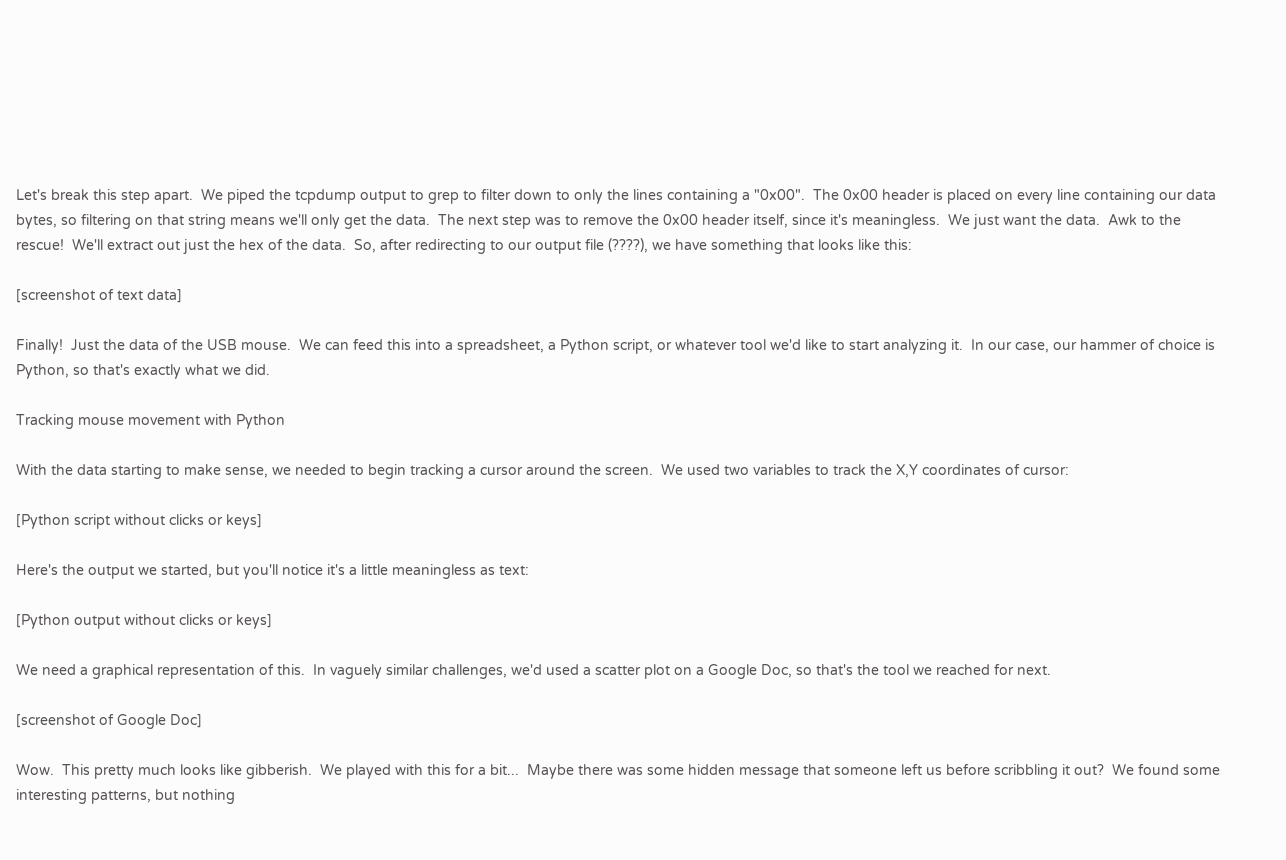Let's break this step apart.  We piped the tcpdump output to grep to filter down to only the lines containing a "0x00".  The 0x00 header is placed on every line containing our data bytes, so filtering on that string means we'll only get the data.  The next step was to remove the 0x00 header itself, since it's meaningless.  We just want the data.  Awk to the rescue!  We'll extract out just the hex of the data.  So, after redirecting to our output file (????), we have something that looks like this:

[screenshot of text data]

Finally!  Just the data of the USB mouse.  We can feed this into a spreadsheet, a Python script, or whatever tool we'd like to start analyzing it.  In our case, our hammer of choice is Python, so that's exactly what we did.

Tracking mouse movement with Python

With the data starting to make sense, we needed to begin tracking a cursor around the screen.  We used two variables to track the X,Y coordinates of cursor:

[Python script without clicks or keys]

Here's the output we started, but you'll notice it's a little meaningless as text:

[Python output without clicks or keys]

We need a graphical representation of this.  In vaguely similar challenges, we'd used a scatter plot on a Google Doc, so that's the tool we reached for next.

[screenshot of Google Doc]

Wow.  This pretty much looks like gibberish.  We played with this for a bit...  Maybe there was some hidden message that someone left us before scribbling it out?  We found some interesting patterns, but nothing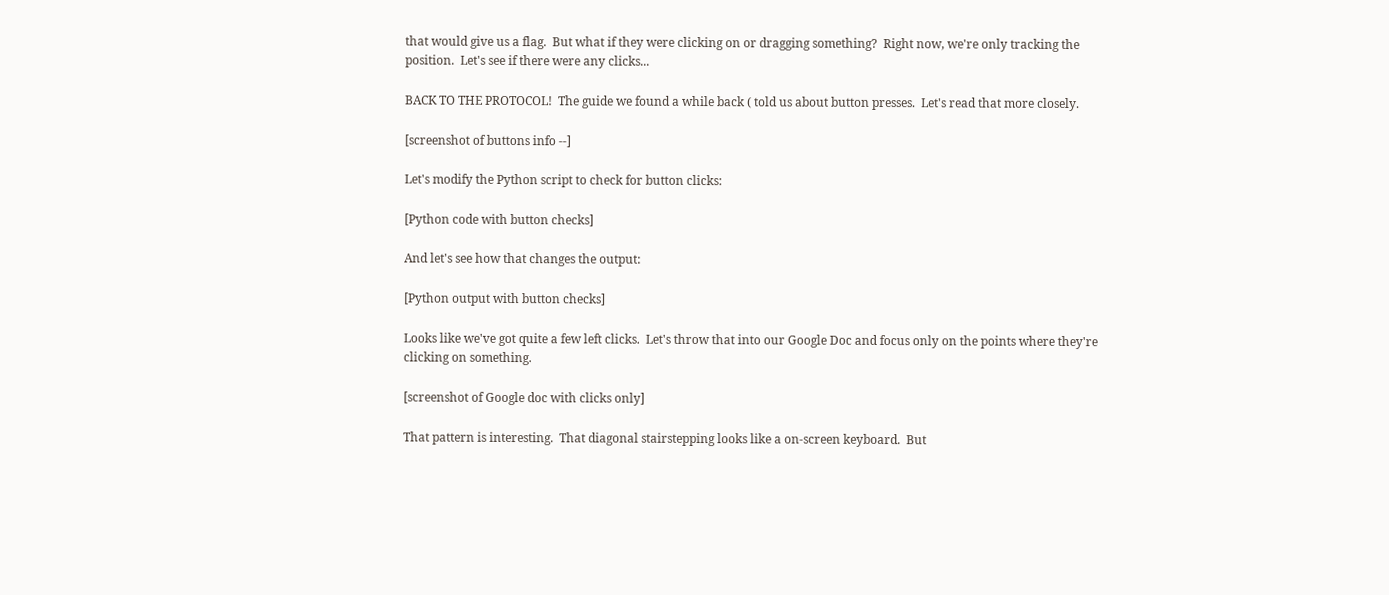that would give us a flag.  But what if they were clicking on or dragging something?  Right now, we're only tracking the position.  Let's see if there were any clicks...

BACK TO THE PROTOCOL!  The guide we found a while back ( told us about button presses.  Let's read that more closely.

[screenshot of buttons info --]

Let's modify the Python script to check for button clicks:

[Python code with button checks]

And let's see how that changes the output:

[Python output with button checks]

Looks like we've got quite a few left clicks.  Let's throw that into our Google Doc and focus only on the points where they're clicking on something.

[screenshot of Google doc with clicks only]

That pattern is interesting.  That diagonal stairstepping looks like a on-screen keyboard.  But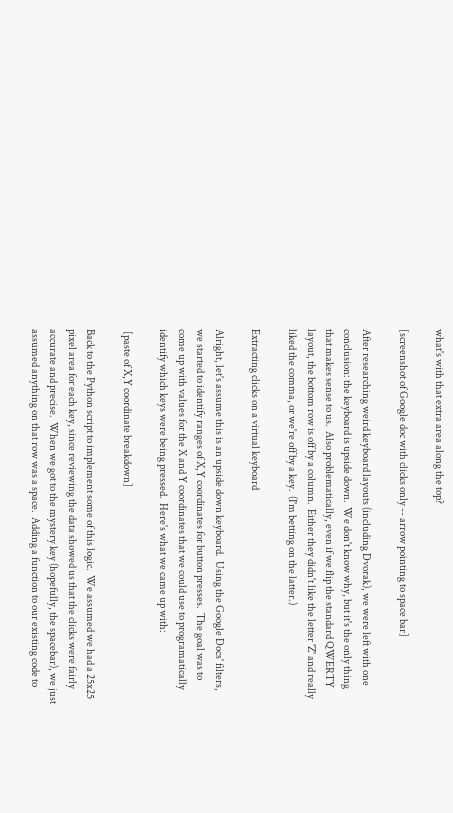what's with that extra area along the top?

[screenshot of Google doc with clicks only -- arrow pointing to space bar]

After researching weird keyboard layouts (including Dvorak), we were left with one conclusion: the keyboard is upside down.  We don't know why, but it's the only thing that makes sense to us.  Also problematically, even if we flip the standard QWERTY layout, the bottom row is off by a column.  Either they didn't like the letter 'Z' and really liked the comma, or we're off by a key.  (I'm betting on the latter.)

Extracting clicks on a virtual keyboard

Alright, let's assume this is an upside down keyboard.  Using the Google Docs' filters, we started to identify ranges of X,Y coordinates for button presses.  The goal was to come up with values for the X and Y coordinates that we could use to programatically identify which keys were being pressed.  Here's what we came up with:

 [paste of X,Y coordinate breakdown]

Back to the Python script to implement some of this logic.  We assumed we had a 25x25 pixel area for each key, since reviewing the data showed us that the clicks were fairly accurate and precise.  When we got to the mystery key (hopefully, the spacebar), we just assumed anything on that row was a space.  Adding a function to our existing code to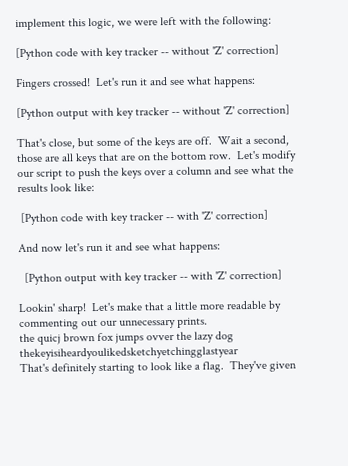implement this logic, we were left with the following:

[Python code with key tracker -- without 'Z' correction]

Fingers crossed!  Let's run it and see what happens:

[Python output with key tracker -- without 'Z' correction]

That's close, but some of the keys are off.  Wait a second, those are all keys that are on the bottom row.  Let's modify our script to push the keys over a column and see what the results look like:

 [Python code with key tracker -- with 'Z' correction]

And now let's run it and see what happens:

  [Python output with key tracker -- with 'Z' correction]

Lookin' sharp!  Let's make that a little more readable by commenting out our unnecessary prints.
the quicj brown fox jumps ovver the lazy dog thekeyisiheardyoulikedsketchyetchingglastyear
That's definitely starting to look like a flag.  They've given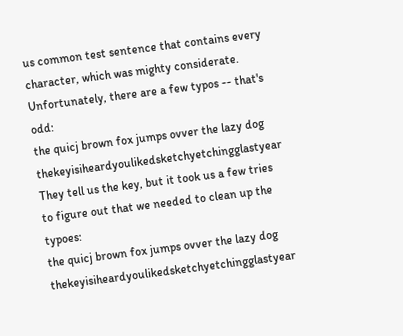us common test sentence that contains every character, which was mighty considerate.  Unfortunately, there are a few typos -- that's odd:
the quicj brown fox jumps ovver the lazy dog thekeyisiheardyoulikedsketchyetchingglastyear
They tell us the key, but it took us a few tries to figure out that we needed to clean up the typoes:
the quicj brown fox jumps ovver the lazy dog thekeyisiheardyoulikedsketchyetchingglastyear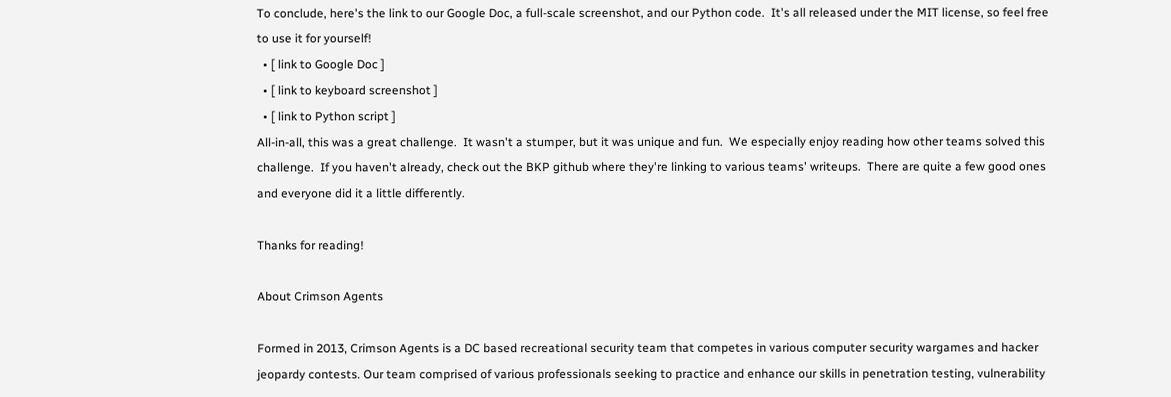To conclude, here's the link to our Google Doc, a full-scale screenshot, and our Python code.  It's all released under the MIT license, so feel free to use it for yourself!
  • [ link to Google Doc ]
  • [ link to keyboard screenshot ]
  • [ link to Python script ]
All-in-all, this was a great challenge.  It wasn't a stumper, but it was unique and fun.  We especially enjoy reading how other teams solved this challenge.  If you haven't already, check out the BKP github where they're linking to various teams' writeups.  There are quite a few good ones and everyone did it a little differently.

Thanks for reading!

About Crimson Agents

Formed in 2013, Crimson Agents is a DC based recreational security team that competes in various computer security wargames and hacker jeopardy contests. Our team comprised of various professionals seeking to practice and enhance our skills in penetration testing, vulnerability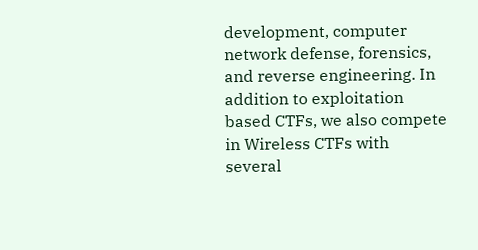development, computer network defense, forensics, and reverse engineering. In addition to exploitation based CTFs, we also compete in Wireless CTFs with several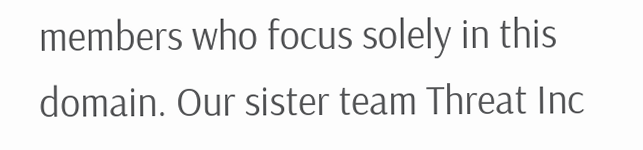members who focus solely in this domain. Our sister team Threat Inc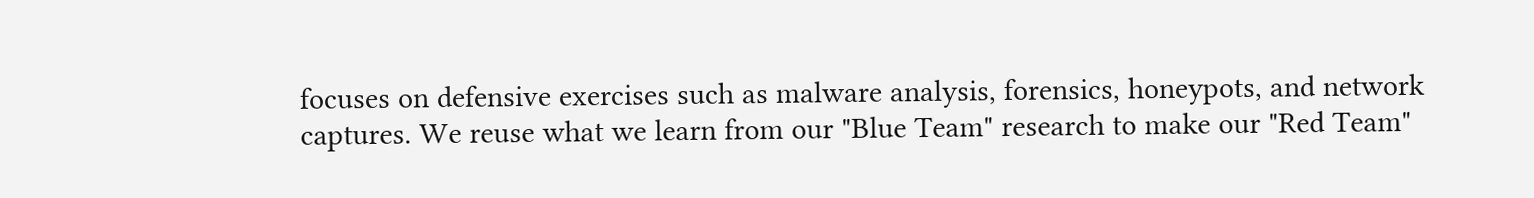focuses on defensive exercises such as malware analysis, forensics, honeypots, and network captures. We reuse what we learn from our "Blue Team" research to make our "Red Team"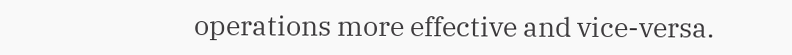operations more effective and vice-versa.